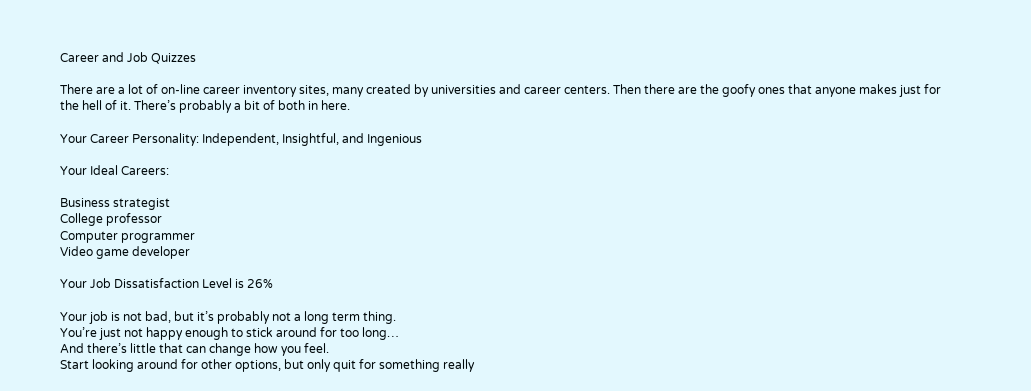Career and Job Quizzes

There are a lot of on-line career inventory sites, many created by universities and career centers. Then there are the goofy ones that anyone makes just for the hell of it. There’s probably a bit of both in here.

Your Career Personality: Independent, Insightful, and Ingenious

Your Ideal Careers:

Business strategist
College professor
Computer programmer
Video game developer

Your Job Dissatisfaction Level is 26%

Your job is not bad, but it’s probably not a long term thing.
You’re just not happy enough to stick around for too long…
And there’s little that can change how you feel.
Start looking around for other options, but only quit for something really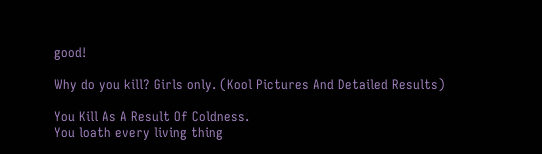good!

Why do you kill? Girls only. (Kool Pictures And Detailed Results)

You Kill As A Result Of Coldness.
You loath every living thing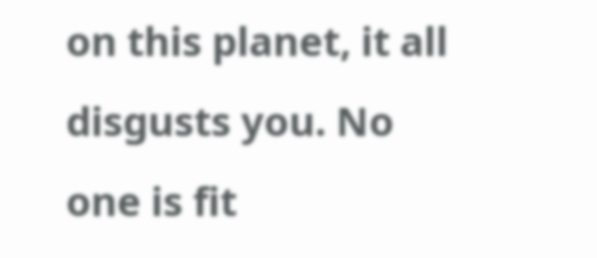on this planet, it all disgusts you. No one is fit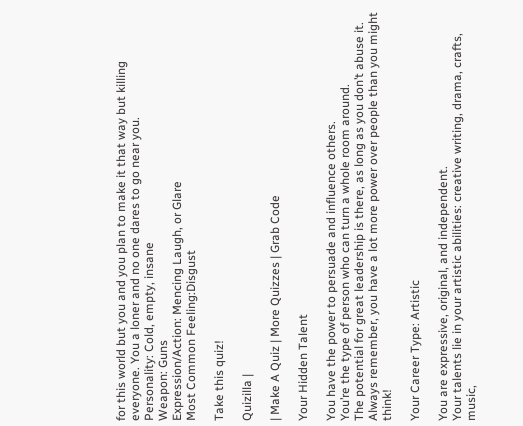for this world but you and you plan to make it that way but killing everyone. You a loner and no one dares to go near you.
Personality: Cold, empty, insane
Weapon: Guns
Expression/Action: Mencing Laugh, or Glare
Most Common Feeling:Disgust

Take this quiz!

Quizilla |

| Make A Quiz | More Quizzes | Grab Code

Your Hidden Talent

You have the power to persuade and influence others.
You’re the type of person who can turn a whole room around.
The potential for great leadership is there, as long as you don’t abuse it.
Always remember, you have a lot more power over people than you might think!

Your Career Type: Artistic

You are expressive, original, and independent.
Your talents lie in your artistic abilities: creative writing, drama, crafts, music,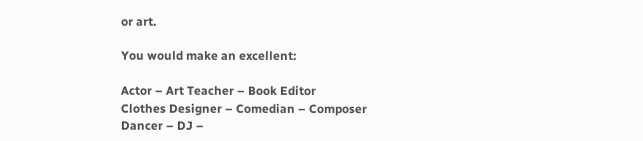or art.

You would make an excellent:

Actor – Art Teacher – Book Editor
Clothes Designer – Comedian – Composer
Dancer – DJ –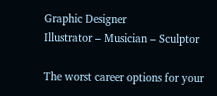Graphic Designer
Illustrator – Musician – Sculptor

The worst career options for your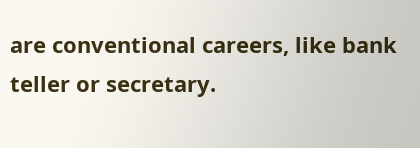are conventional careers, like bank teller or secretary.